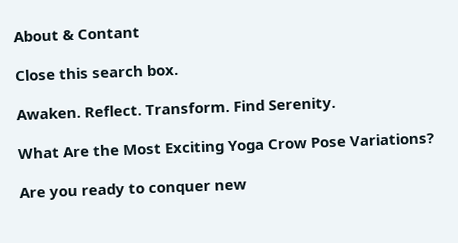About & Contant

Close this search box.

Awaken. Reflect. Transform. Find Serenity.

What Are the Most Exciting Yoga Crow Pose Variations?

Are you ready to conquer new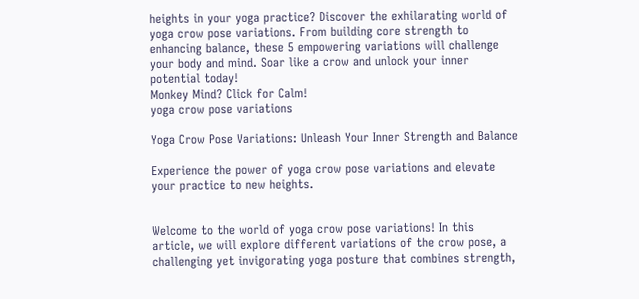heights in your yoga practice? Discover the exhilarating world of yoga crow pose variations. From building core strength to enhancing balance, these 5 empowering variations will challenge your body and mind. Soar like a crow and unlock your inner potential today!
Monkey Mind? Click for Calm!
yoga crow pose variations

Yoga Crow Pose Variations: Unleash Your Inner Strength and Balance

Experience the power of yoga crow pose variations and elevate your practice to new heights.


Welcome to the world of yoga crow pose variations! In this article, we will explore different variations of the crow pose, a challenging yet invigorating yoga posture that combines strength,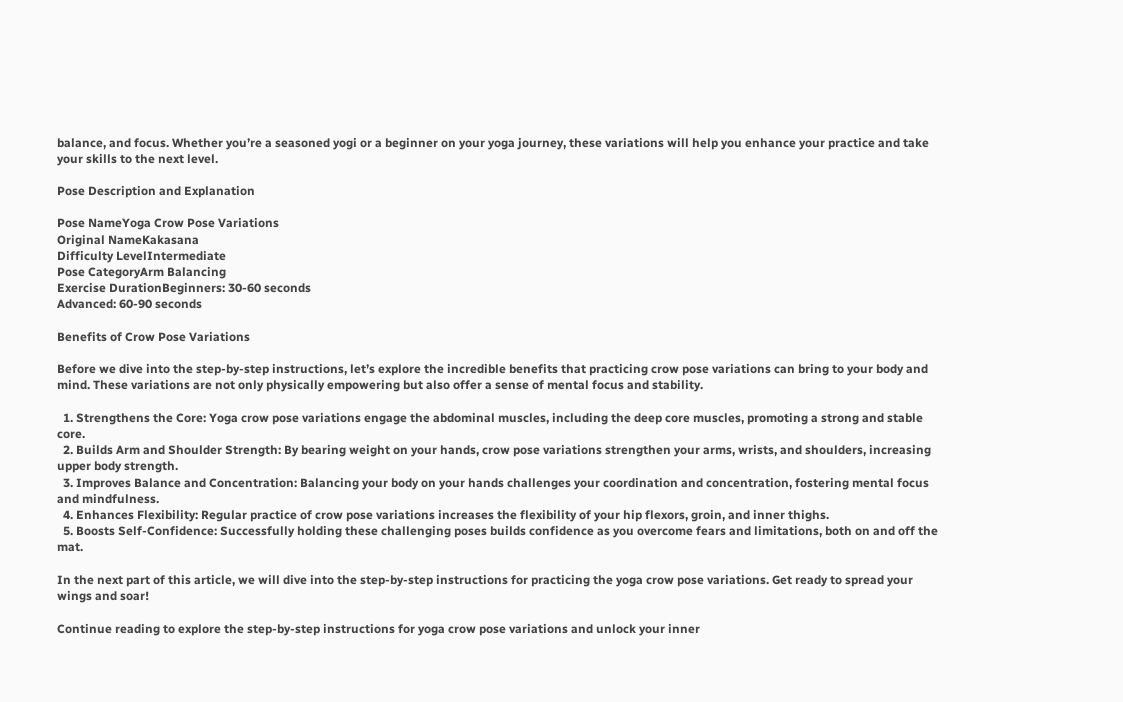balance, and focus. Whether you’re a seasoned yogi or a beginner on your yoga journey, these variations will help you enhance your practice and take your skills to the next level.

Pose Description and Explanation

Pose NameYoga Crow Pose Variations
Original NameKakasana
Difficulty LevelIntermediate
Pose CategoryArm Balancing
Exercise DurationBeginners: 30-60 seconds
Advanced: 60-90 seconds

Benefits of Crow Pose Variations

Before we dive into the step-by-step instructions, let’s explore the incredible benefits that practicing crow pose variations can bring to your body and mind. These variations are not only physically empowering but also offer a sense of mental focus and stability.

  1. Strengthens the Core: Yoga crow pose variations engage the abdominal muscles, including the deep core muscles, promoting a strong and stable core.
  2. Builds Arm and Shoulder Strength: By bearing weight on your hands, crow pose variations strengthen your arms, wrists, and shoulders, increasing upper body strength.
  3. Improves Balance and Concentration: Balancing your body on your hands challenges your coordination and concentration, fostering mental focus and mindfulness.
  4. Enhances Flexibility: Regular practice of crow pose variations increases the flexibility of your hip flexors, groin, and inner thighs.
  5. Boosts Self-Confidence: Successfully holding these challenging poses builds confidence as you overcome fears and limitations, both on and off the mat.

In the next part of this article, we will dive into the step-by-step instructions for practicing the yoga crow pose variations. Get ready to spread your wings and soar!

Continue reading to explore the step-by-step instructions for yoga crow pose variations and unlock your inner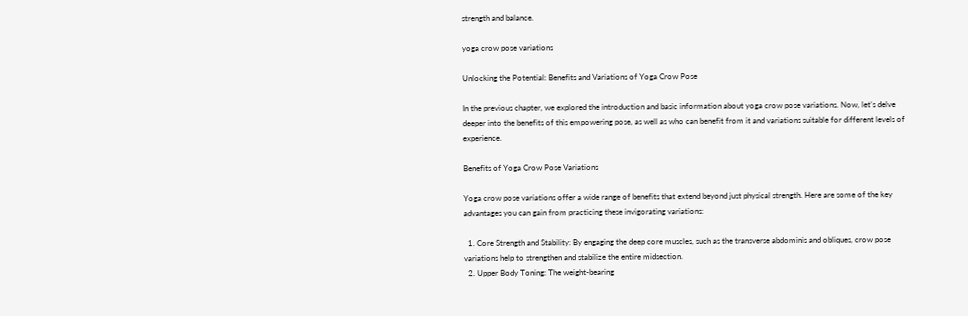strength and balance.

yoga crow pose variations

Unlocking the Potential: Benefits and Variations of Yoga Crow Pose

In the previous chapter, we explored the introduction and basic information about yoga crow pose variations. Now, let’s delve deeper into the benefits of this empowering pose, as well as who can benefit from it and variations suitable for different levels of experience.

Benefits of Yoga Crow Pose Variations

Yoga crow pose variations offer a wide range of benefits that extend beyond just physical strength. Here are some of the key advantages you can gain from practicing these invigorating variations:

  1. Core Strength and Stability: By engaging the deep core muscles, such as the transverse abdominis and obliques, crow pose variations help to strengthen and stabilize the entire midsection.
  2. Upper Body Toning: The weight-bearing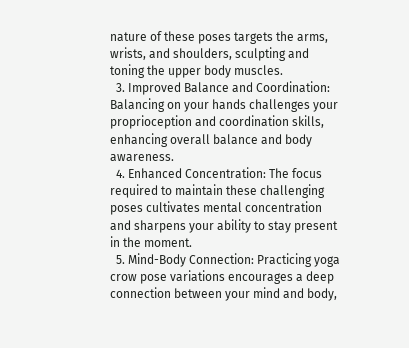nature of these poses targets the arms, wrists, and shoulders, sculpting and toning the upper body muscles.
  3. Improved Balance and Coordination: Balancing on your hands challenges your proprioception and coordination skills, enhancing overall balance and body awareness.
  4. Enhanced Concentration: The focus required to maintain these challenging poses cultivates mental concentration and sharpens your ability to stay present in the moment.
  5. Mind-Body Connection: Practicing yoga crow pose variations encourages a deep connection between your mind and body,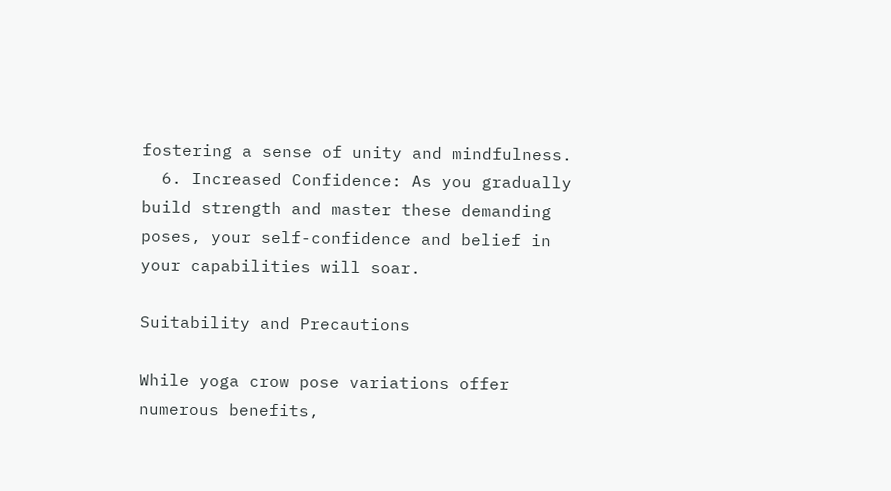fostering a sense of unity and mindfulness.
  6. Increased Confidence: As you gradually build strength and master these demanding poses, your self-confidence and belief in your capabilities will soar.

Suitability and Precautions

While yoga crow pose variations offer numerous benefits,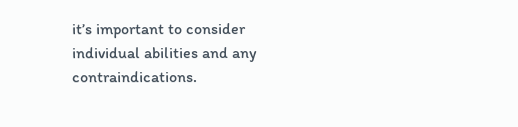it’s important to consider individual abilities and any contraindications.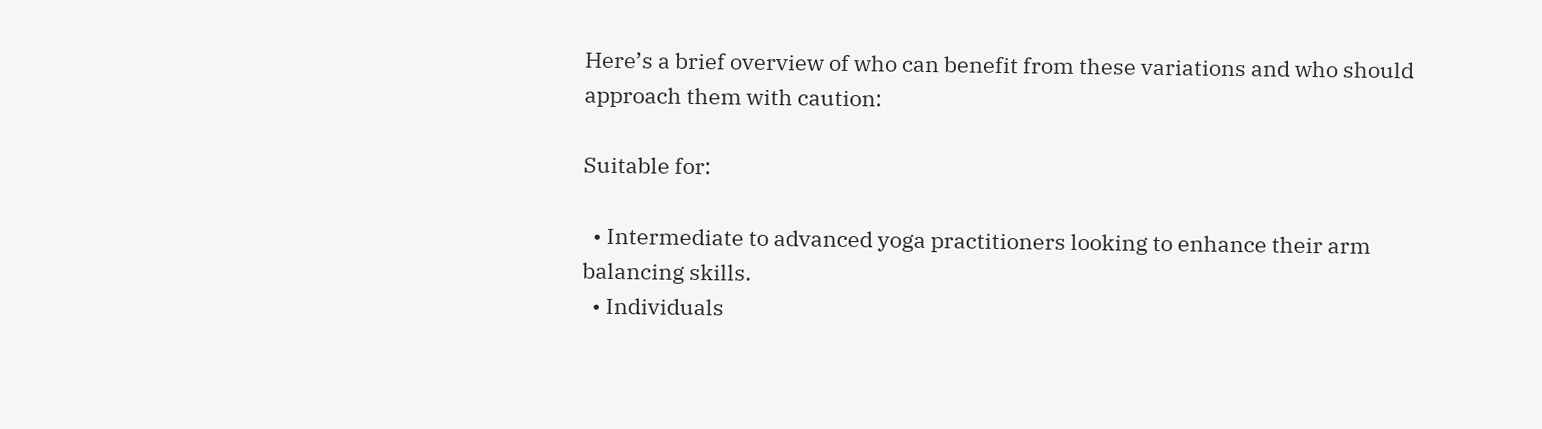Here’s a brief overview of who can benefit from these variations and who should approach them with caution:

Suitable for:

  • Intermediate to advanced yoga practitioners looking to enhance their arm balancing skills.
  • Individuals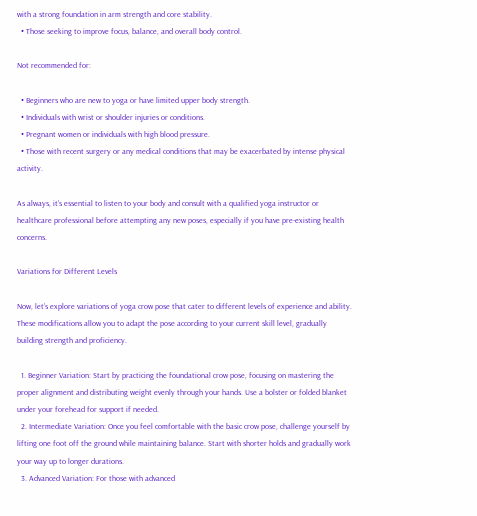with a strong foundation in arm strength and core stability.
  • Those seeking to improve focus, balance, and overall body control.

Not recommended for:

  • Beginners who are new to yoga or have limited upper body strength.
  • Individuals with wrist or shoulder injuries or conditions.
  • Pregnant women or individuals with high blood pressure.
  • Those with recent surgery or any medical conditions that may be exacerbated by intense physical activity.

As always, it’s essential to listen to your body and consult with a qualified yoga instructor or healthcare professional before attempting any new poses, especially if you have pre-existing health concerns.

Variations for Different Levels

Now, let’s explore variations of yoga crow pose that cater to different levels of experience and ability. These modifications allow you to adapt the pose according to your current skill level, gradually building strength and proficiency.

  1. Beginner Variation: Start by practicing the foundational crow pose, focusing on mastering the proper alignment and distributing weight evenly through your hands. Use a bolster or folded blanket under your forehead for support if needed.
  2. Intermediate Variation: Once you feel comfortable with the basic crow pose, challenge yourself by lifting one foot off the ground while maintaining balance. Start with shorter holds and gradually work your way up to longer durations.
  3. Advanced Variation: For those with advanced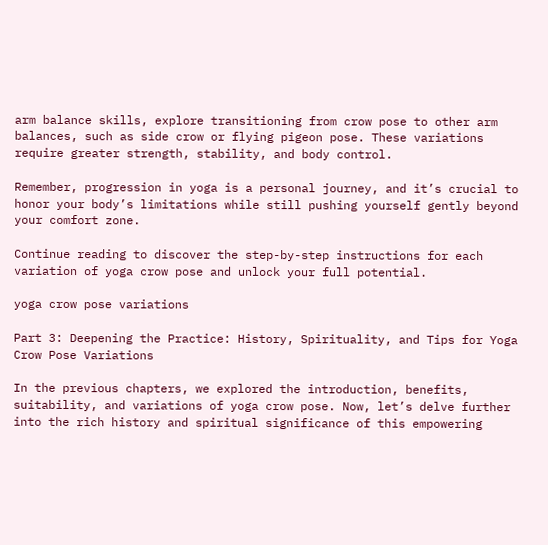arm balance skills, explore transitioning from crow pose to other arm balances, such as side crow or flying pigeon pose. These variations require greater strength, stability, and body control.

Remember, progression in yoga is a personal journey, and it’s crucial to honor your body’s limitations while still pushing yourself gently beyond your comfort zone.

Continue reading to discover the step-by-step instructions for each variation of yoga crow pose and unlock your full potential.

yoga crow pose variations

Part 3: Deepening the Practice: History, Spirituality, and Tips for Yoga Crow Pose Variations

In the previous chapters, we explored the introduction, benefits, suitability, and variations of yoga crow pose. Now, let’s delve further into the rich history and spiritual significance of this empowering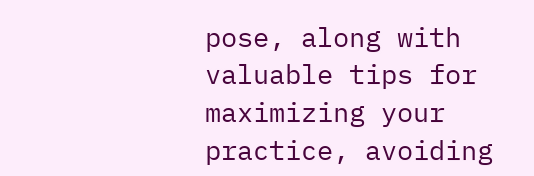pose, along with valuable tips for maximizing your practice, avoiding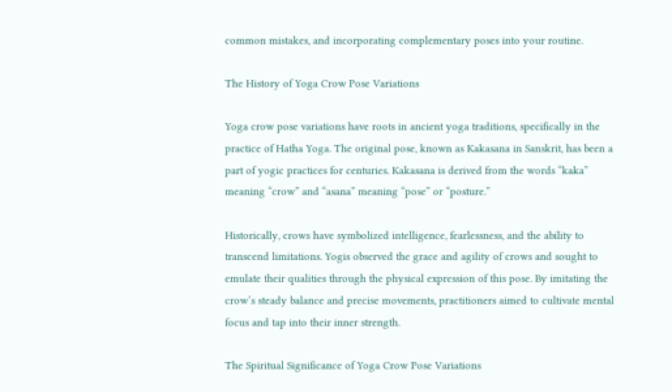common mistakes, and incorporating complementary poses into your routine.

The History of Yoga Crow Pose Variations

Yoga crow pose variations have roots in ancient yoga traditions, specifically in the practice of Hatha Yoga. The original pose, known as Kakasana in Sanskrit, has been a part of yogic practices for centuries. Kakasana is derived from the words “kaka” meaning “crow” and “asana” meaning “pose” or “posture.”

Historically, crows have symbolized intelligence, fearlessness, and the ability to transcend limitations. Yogis observed the grace and agility of crows and sought to emulate their qualities through the physical expression of this pose. By imitating the crow’s steady balance and precise movements, practitioners aimed to cultivate mental focus and tap into their inner strength.

The Spiritual Significance of Yoga Crow Pose Variations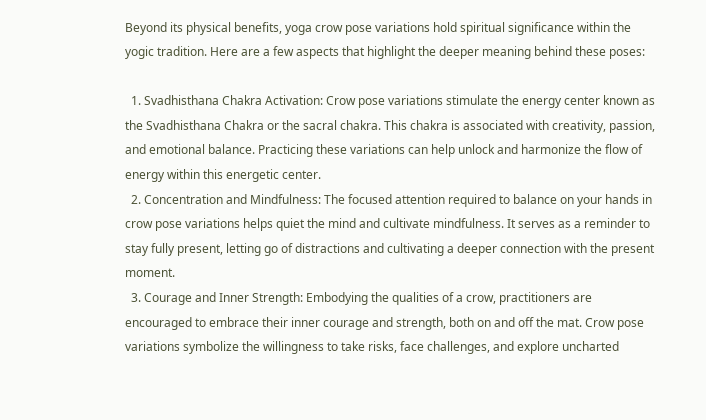Beyond its physical benefits, yoga crow pose variations hold spiritual significance within the yogic tradition. Here are a few aspects that highlight the deeper meaning behind these poses:

  1. Svadhisthana Chakra Activation: Crow pose variations stimulate the energy center known as the Svadhisthana Chakra or the sacral chakra. This chakra is associated with creativity, passion, and emotional balance. Practicing these variations can help unlock and harmonize the flow of energy within this energetic center.
  2. Concentration and Mindfulness: The focused attention required to balance on your hands in crow pose variations helps quiet the mind and cultivate mindfulness. It serves as a reminder to stay fully present, letting go of distractions and cultivating a deeper connection with the present moment.
  3. Courage and Inner Strength: Embodying the qualities of a crow, practitioners are encouraged to embrace their inner courage and strength, both on and off the mat. Crow pose variations symbolize the willingness to take risks, face challenges, and explore uncharted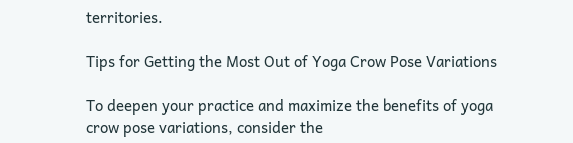territories.

Tips for Getting the Most Out of Yoga Crow Pose Variations

To deepen your practice and maximize the benefits of yoga crow pose variations, consider the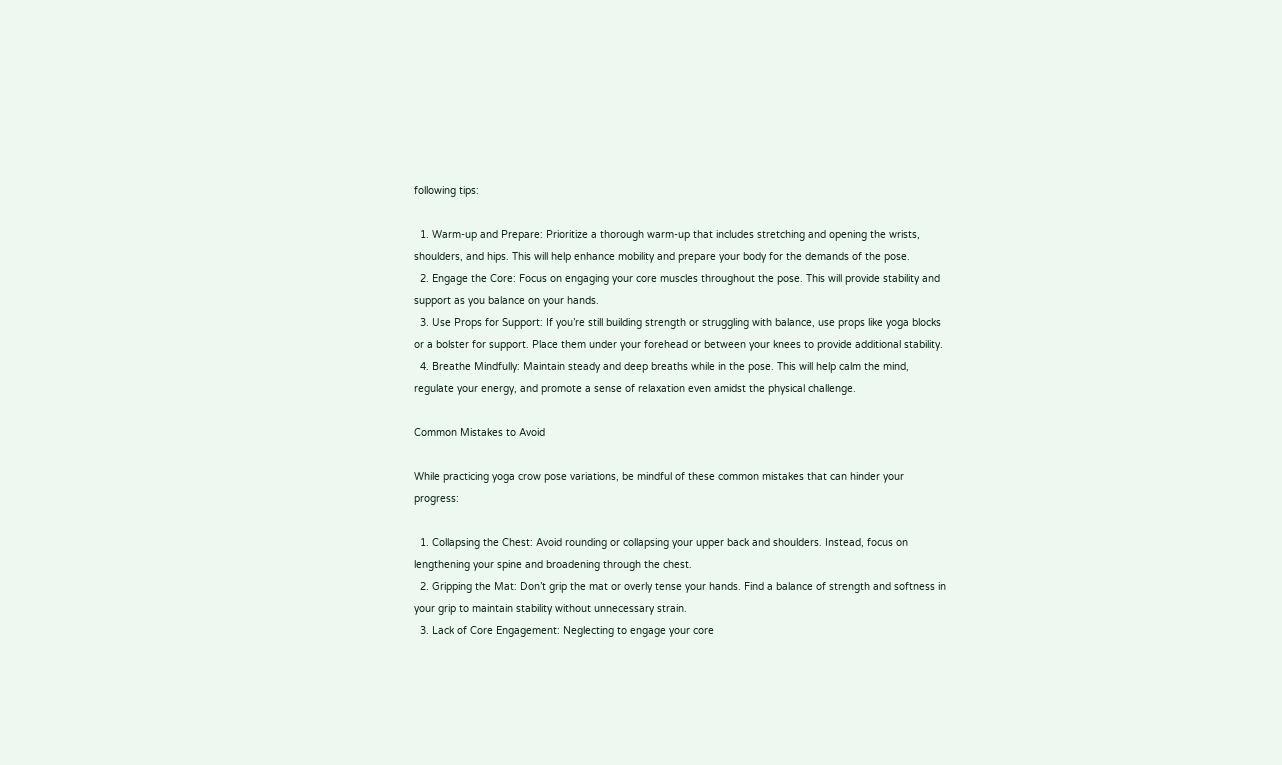following tips:

  1. Warm-up and Prepare: Prioritize a thorough warm-up that includes stretching and opening the wrists, shoulders, and hips. This will help enhance mobility and prepare your body for the demands of the pose.
  2. Engage the Core: Focus on engaging your core muscles throughout the pose. This will provide stability and support as you balance on your hands.
  3. Use Props for Support: If you’re still building strength or struggling with balance, use props like yoga blocks or a bolster for support. Place them under your forehead or between your knees to provide additional stability.
  4. Breathe Mindfully: Maintain steady and deep breaths while in the pose. This will help calm the mind, regulate your energy, and promote a sense of relaxation even amidst the physical challenge.

Common Mistakes to Avoid

While practicing yoga crow pose variations, be mindful of these common mistakes that can hinder your progress:

  1. Collapsing the Chest: Avoid rounding or collapsing your upper back and shoulders. Instead, focus on lengthening your spine and broadening through the chest.
  2. Gripping the Mat: Don’t grip the mat or overly tense your hands. Find a balance of strength and softness in your grip to maintain stability without unnecessary strain.
  3. Lack of Core Engagement: Neglecting to engage your core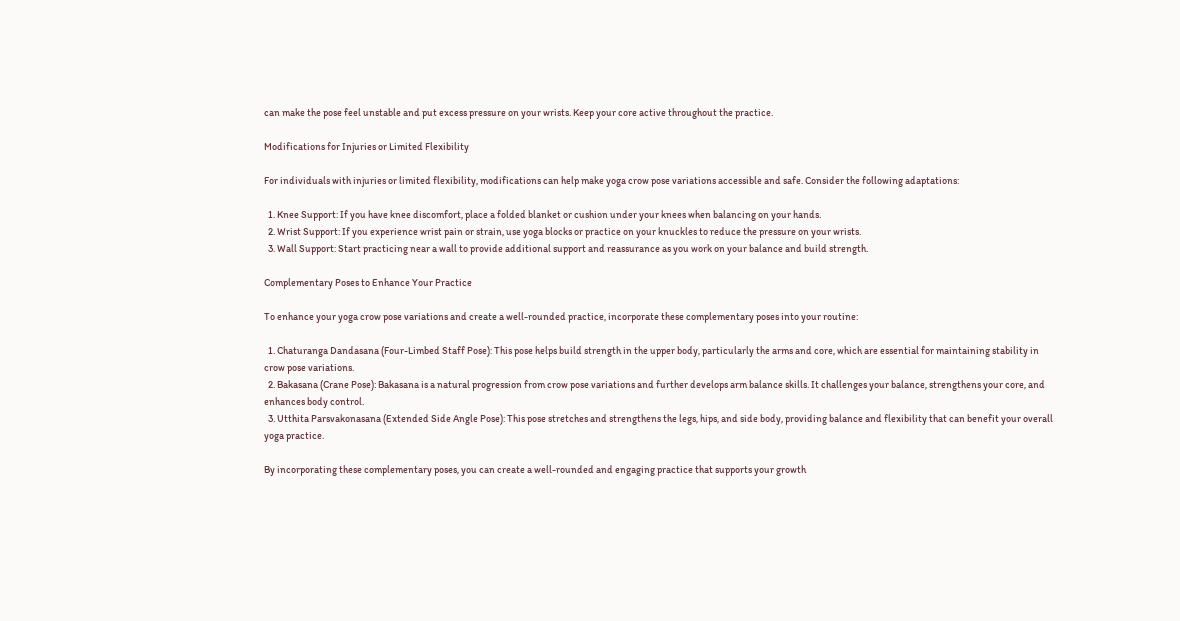can make the pose feel unstable and put excess pressure on your wrists. Keep your core active throughout the practice.

Modifications for Injuries or Limited Flexibility

For individuals with injuries or limited flexibility, modifications can help make yoga crow pose variations accessible and safe. Consider the following adaptations:

  1. Knee Support: If you have knee discomfort, place a folded blanket or cushion under your knees when balancing on your hands.
  2. Wrist Support: If you experience wrist pain or strain, use yoga blocks or practice on your knuckles to reduce the pressure on your wrists.
  3. Wall Support: Start practicing near a wall to provide additional support and reassurance as you work on your balance and build strength.

Complementary Poses to Enhance Your Practice

To enhance your yoga crow pose variations and create a well-rounded practice, incorporate these complementary poses into your routine:

  1. Chaturanga Dandasana (Four-Limbed Staff Pose): This pose helps build strength in the upper body, particularly the arms and core, which are essential for maintaining stability in crow pose variations.
  2. Bakasana (Crane Pose): Bakasana is a natural progression from crow pose variations and further develops arm balance skills. It challenges your balance, strengthens your core, and enhances body control.
  3. Utthita Parsvakonasana (Extended Side Angle Pose): This pose stretches and strengthens the legs, hips, and side body, providing balance and flexibility that can benefit your overall yoga practice.

By incorporating these complementary poses, you can create a well-rounded and engaging practice that supports your growth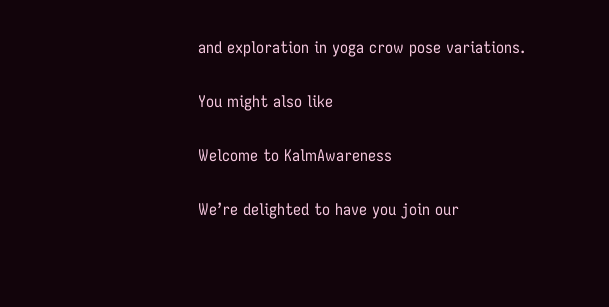and exploration in yoga crow pose variations.

You might also like

Welcome to KalmAwareness

We’re delighted to have you join our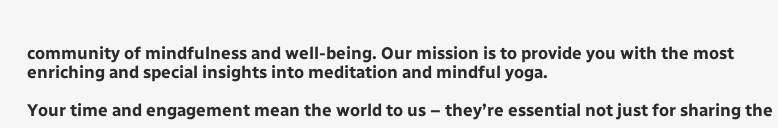community of mindfulness and well-being. Our mission is to provide you with the most enriching and special insights into meditation and mindful yoga.

Your time and engagement mean the world to us – they’re essential not just for sharing the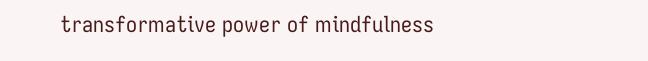transformative power of mindfulness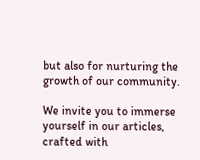but also for nurturing the growth of our community.

We invite you to immerse yourself in our articles, crafted with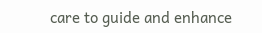care to guide and enhance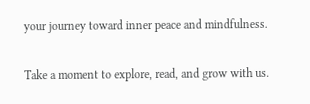your journey toward inner peace and mindfulness.

Take a moment to explore, read, and grow with us.